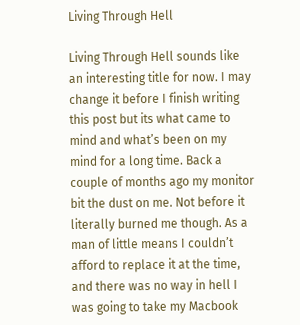Living Through Hell

Living Through Hell sounds like an interesting title for now. I may change it before I finish writing this post but its what came to mind and what’s been on my mind for a long time. Back a couple of months ago my monitor bit the dust on me. Not before it literally burned me though. As a man of little means I couldn’t afford to replace it at the time, and there was no way in hell I was going to take my Macbook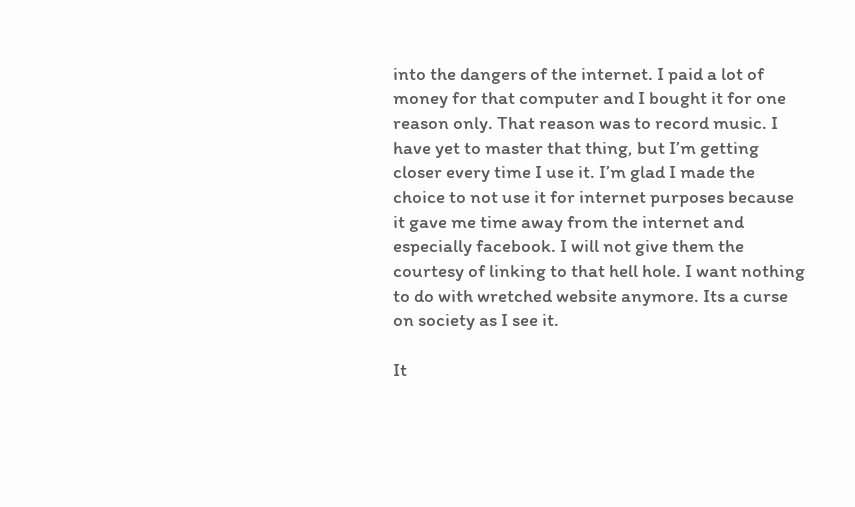into the dangers of the internet. I paid a lot of money for that computer and I bought it for one reason only. That reason was to record music. I have yet to master that thing, but I’m getting closer every time I use it. I’m glad I made the choice to not use it for internet purposes because it gave me time away from the internet and especially facebook. I will not give them the courtesy of linking to that hell hole. I want nothing to do with wretched website anymore. Its a curse on society as I see it.

It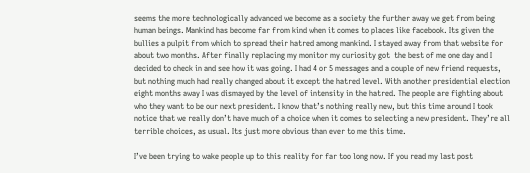seems the more technologically advanced we become as a society the further away we get from being human beings. Mankind has become far from kind when it comes to places like facebook. Its given the bullies a pulpit from which to spread their hatred among mankind. I stayed away from that website for about two months. After finally replacing my monitor my curiosity got  the best of me one day and I decided to check in and see how it was going. I had 4 or 5 messages and a couple of new friend requests, but nothing much had really changed about it except the hatred level. With another presidential election eight months away I was dismayed by the level of intensity in the hatred. The people are fighting about who they want to be our next president. I know that’s nothing really new, but this time around I took notice that we really don’t have much of a choice when it comes to selecting a new president. They’re all terrible choices, as usual. Its just more obvious than ever to me this time.

I’ve been trying to wake people up to this reality for far too long now. If you read my last post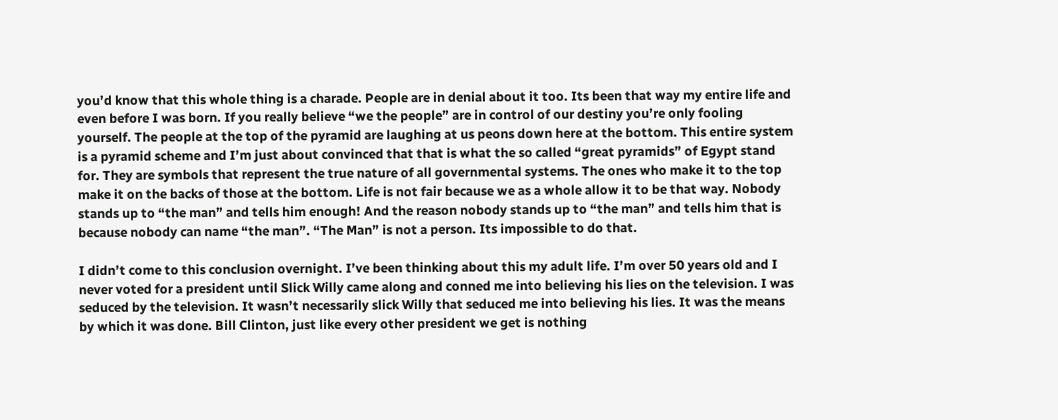you’d know that this whole thing is a charade. People are in denial about it too. Its been that way my entire life and even before I was born. If you really believe “we the people” are in control of our destiny you’re only fooling yourself. The people at the top of the pyramid are laughing at us peons down here at the bottom. This entire system is a pyramid scheme and I’m just about convinced that that is what the so called “great pyramids” of Egypt stand for. They are symbols that represent the true nature of all governmental systems. The ones who make it to the top make it on the backs of those at the bottom. Life is not fair because we as a whole allow it to be that way. Nobody stands up to “the man” and tells him enough! And the reason nobody stands up to “the man” and tells him that is because nobody can name “the man”. “The Man” is not a person. Its impossible to do that.

I didn’t come to this conclusion overnight. I’ve been thinking about this my adult life. I’m over 50 years old and I never voted for a president until Slick Willy came along and conned me into believing his lies on the television. I was seduced by the television. It wasn’t necessarily slick Willy that seduced me into believing his lies. It was the means by which it was done. Bill Clinton, just like every other president we get is nothing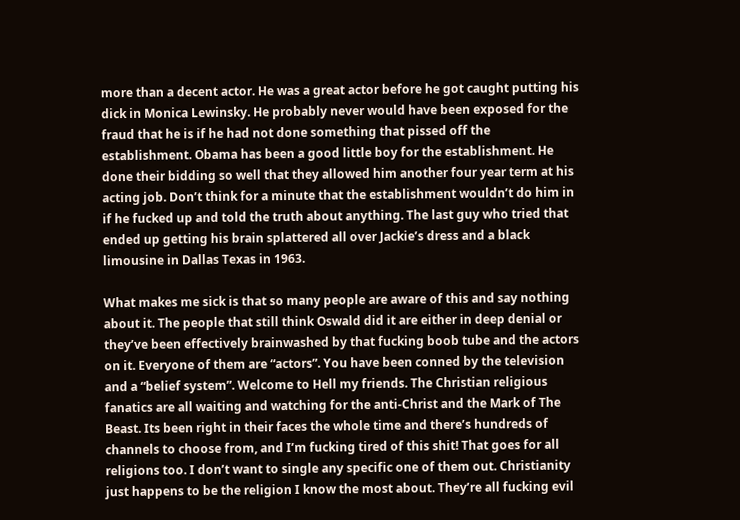more than a decent actor. He was a great actor before he got caught putting his dick in Monica Lewinsky. He probably never would have been exposed for the fraud that he is if he had not done something that pissed off the establishment. Obama has been a good little boy for the establishment. He done their bidding so well that they allowed him another four year term at his acting job. Don’t think for a minute that the establishment wouldn’t do him in if he fucked up and told the truth about anything. The last guy who tried that ended up getting his brain splattered all over Jackie’s dress and a black limousine in Dallas Texas in 1963.

What makes me sick is that so many people are aware of this and say nothing about it. The people that still think Oswald did it are either in deep denial or they’ve been effectively brainwashed by that fucking boob tube and the actors on it. Everyone of them are “actors”. You have been conned by the television and a “belief system”. Welcome to Hell my friends. The Christian religious fanatics are all waiting and watching for the anti-Christ and the Mark of The Beast. Its been right in their faces the whole time and there’s hundreds of channels to choose from, and I’m fucking tired of this shit! That goes for all religions too. I don’t want to single any specific one of them out. Christianity just happens to be the religion I know the most about. They’re all fucking evil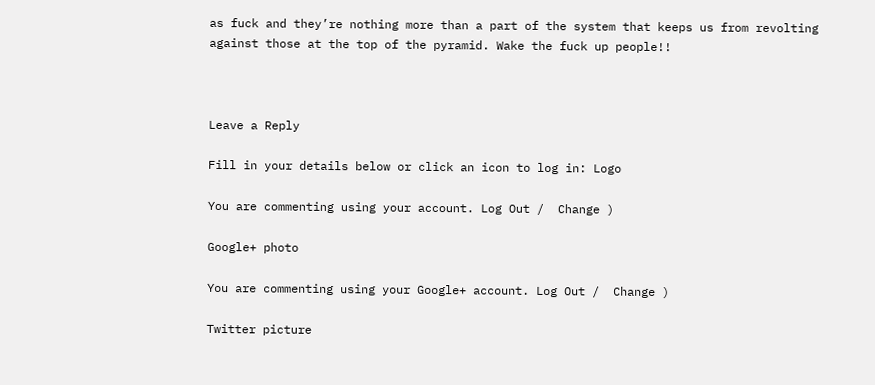as fuck and they’re nothing more than a part of the system that keeps us from revolting against those at the top of the pyramid. Wake the fuck up people!!



Leave a Reply

Fill in your details below or click an icon to log in: Logo

You are commenting using your account. Log Out /  Change )

Google+ photo

You are commenting using your Google+ account. Log Out /  Change )

Twitter picture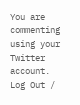You are commenting using your Twitter account. Log Out /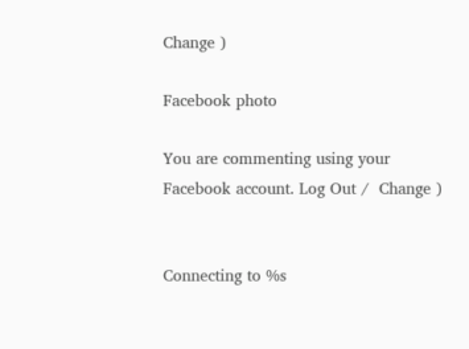Change )

Facebook photo

You are commenting using your Facebook account. Log Out /  Change )


Connecting to %s